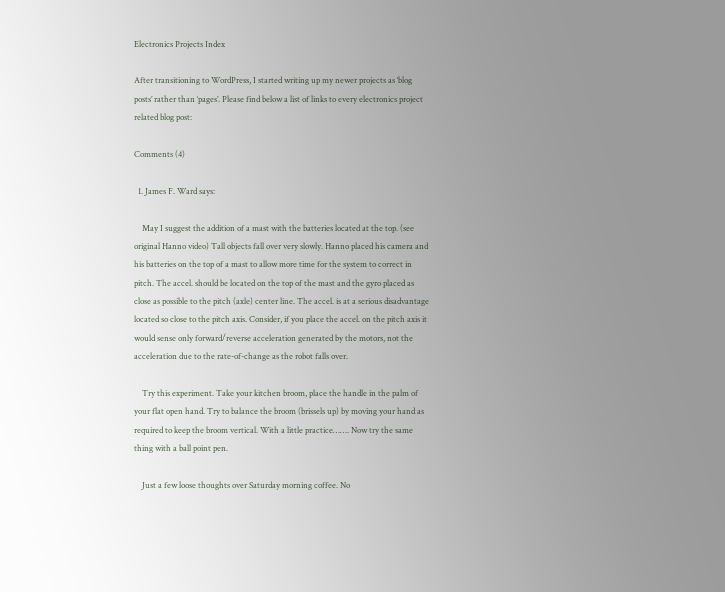Electronics Projects Index

After transitioning to WordPress, I started writing up my newer projects as ‘blog posts’ rather than ‘pages’. Please find below a list of links to every electronics project related blog post:

Comments (4)

  1. James F. Ward says:

    May I suggest the addition of a mast with the batteries located at the top. (see original Hanno video) Tall objects fall over very slowly. Hanno placed his camera and his batteries on the top of a mast to allow more time for the system to correct in pitch. The accel. should be located on the top of the mast and the gyro placed as close as possible to the pitch (axle) center line. The accel. is at a serious disadvantage located so close to the pitch axis. Consider, if you place the accel. on the pitch axis it would sense only forward/reverse acceleration generated by the motors, not the acceleration due to the rate-of-change as the robot falls over.

    Try this experiment. Take your kitchen broom, place the handle in the palm of your flat open hand. Try to balance the broom (brissels up) by moving your hand as required to keep the broom vertical. With a little practice……. Now try the same thing with a ball point pen.

    Just a few loose thoughts over Saturday morning coffee. No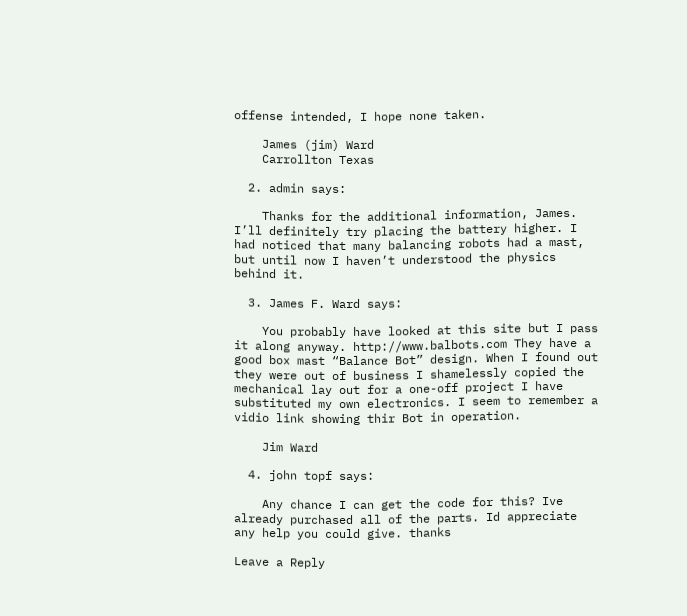offense intended, I hope none taken.

    James (jim) Ward
    Carrollton Texas

  2. admin says:

    Thanks for the additional information, James. I’ll definitely try placing the battery higher. I had noticed that many balancing robots had a mast, but until now I haven’t understood the physics behind it.

  3. James F. Ward says:

    You probably have looked at this site but I pass it along anyway. http://www.balbots.com They have a good box mast “Balance Bot” design. When I found out they were out of business I shamelessly copied the mechanical lay out for a one-off project I have substituted my own electronics. I seem to remember a vidio link showing thir Bot in operation.

    Jim Ward

  4. john topf says:

    Any chance I can get the code for this? Ive already purchased all of the parts. Id appreciate any help you could give. thanks

Leave a Reply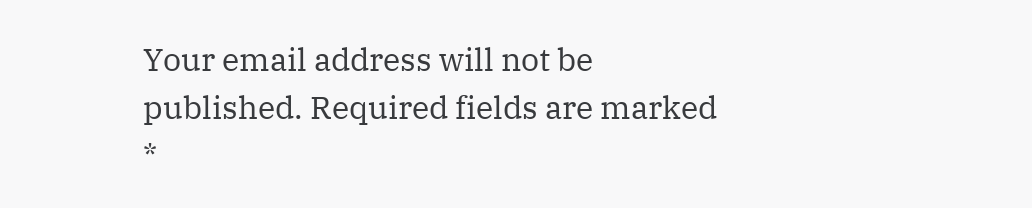Your email address will not be published. Required fields are marked *